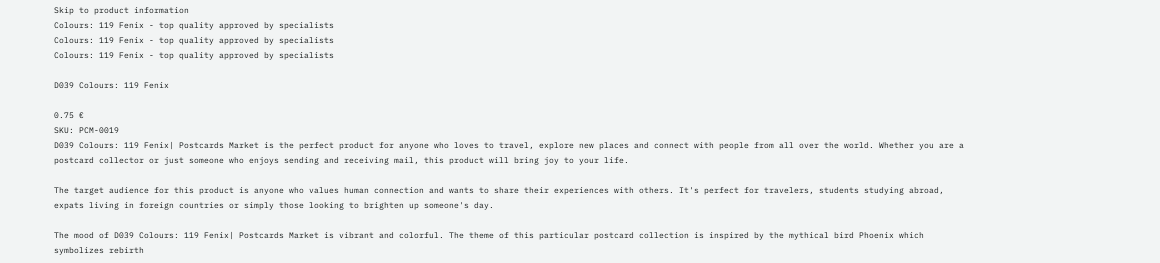Skip to product information
Colours: 119 Fenix - top quality approved by specialists
Colours: 119 Fenix - top quality approved by specialists
Colours: 119 Fenix - top quality approved by specialists

D039 Colours: 119 Fenix

0.75 €
SKU: PCM-0019
D039 Colours: 119 Fenix| Postcards Market is the perfect product for anyone who loves to travel, explore new places and connect with people from all over the world. Whether you are a postcard collector or just someone who enjoys sending and receiving mail, this product will bring joy to your life.

The target audience for this product is anyone who values human connection and wants to share their experiences with others. It's perfect for travelers, students studying abroad, expats living in foreign countries or simply those looking to brighten up someone's day.

The mood of D039 Colours: 119 Fenix| Postcards Market is vibrant and colorful. The theme of this particular postcard collection is inspired by the mythical bird Phoenix which symbolizes rebirth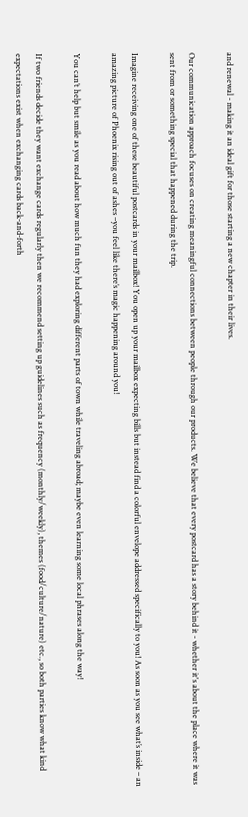and renewal - making it an ideal gift for those starting a new chapter in their lives.

Our communication approach focuses on creating meaningful connections between people through our products. We believe that every postcard has a story behind it - whether it's about the place where it was sent from or something special that happened during the trip.

Imagine receiving one of these beautiful postcards in your mailbox! You open up your mailbox expecting bills but instead find a colorful envelope addressed specifically to you! As soon as you see what’s inside – an amazing picture of Phoenix rising out of ashes –you feel like there’s magic happening around you!

You can’t help but smile as you read about how much fun they had exploring different parts of town while traveling abroad; maybe even learning some local phrases along the way!

If two friends decide they want exchange cards regularly then we recommend setting up guidelines such as frequency (monthly/weekly), themes (food/culture/nature) etc., so both parties know what kind expectations exist when exchanging cards back-and-forth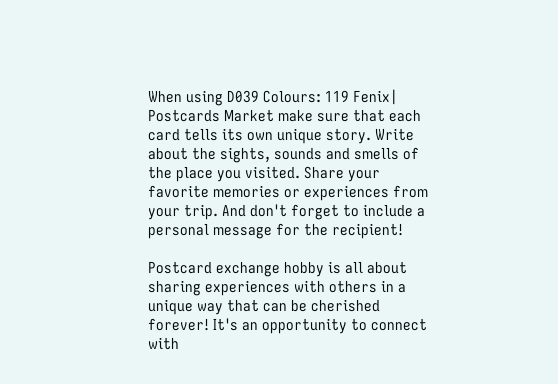When using D039 Colours: 119 Fenix| Postcards Market make sure that each card tells its own unique story. Write about the sights, sounds and smells of the place you visited. Share your favorite memories or experiences from your trip. And don't forget to include a personal message for the recipient!

Postcard exchange hobby is all about sharing experiences with others in a unique way that can be cherished forever! It's an opportunity to connect with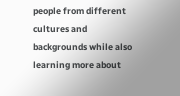people from different cultures and backgrounds while also learning more about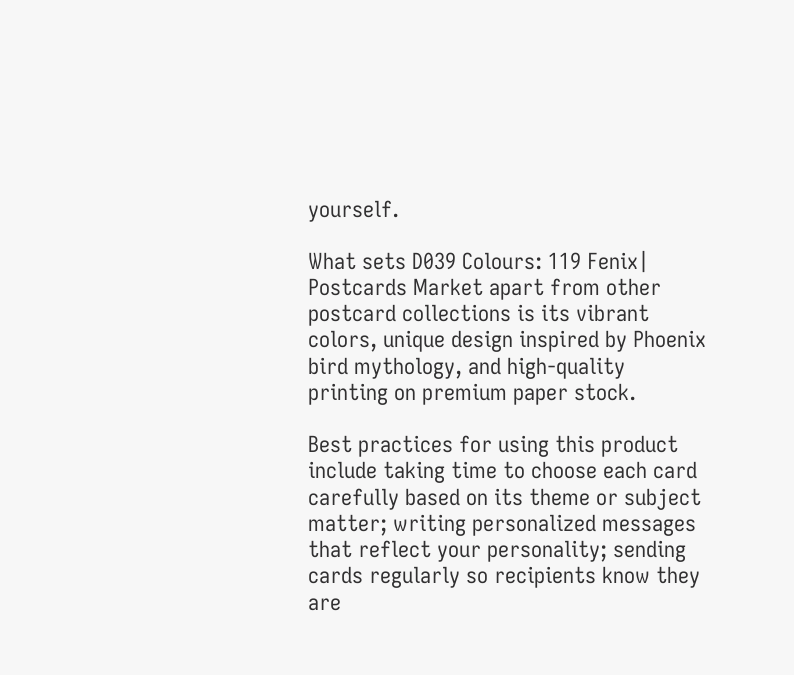yourself.

What sets D039 Colours: 119 Fenix| Postcards Market apart from other postcard collections is its vibrant colors, unique design inspired by Phoenix bird mythology, and high-quality printing on premium paper stock.

Best practices for using this product include taking time to choose each card carefully based on its theme or subject matter; writing personalized messages that reflect your personality; sending cards regularly so recipients know they are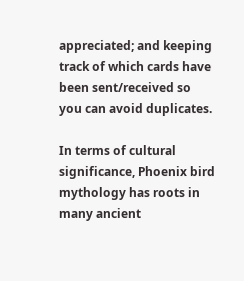appreciated; and keeping track of which cards have been sent/received so you can avoid duplicates.

In terms of cultural significance, Phoenix bird mythology has roots in many ancient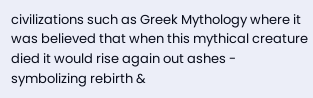civilizations such as Greek Mythology where it was believed that when this mythical creature died it would rise again out ashes - symbolizing rebirth &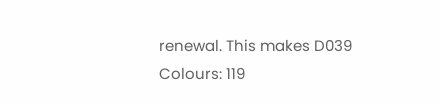renewal. This makes D039 Colours: 119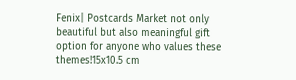Fenix| Postcards Market not only beautiful but also meaningful gift option for anyone who values these themes!15x10.5 cm